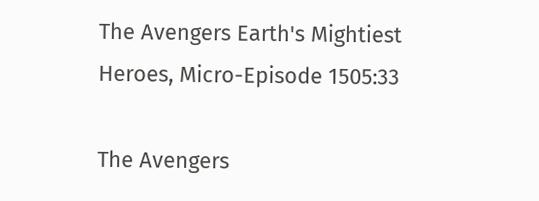The Avengers Earth's Mightiest Heroes, Micro-Episode 1505:33

The Avengers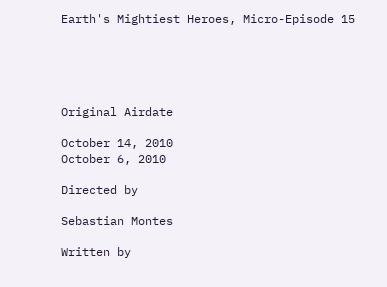Earth's Mightiest Heroes, Micro-Episode 15





Original Airdate

October 14, 2010
October 6, 2010

Directed by

Sebastian Montes

Written by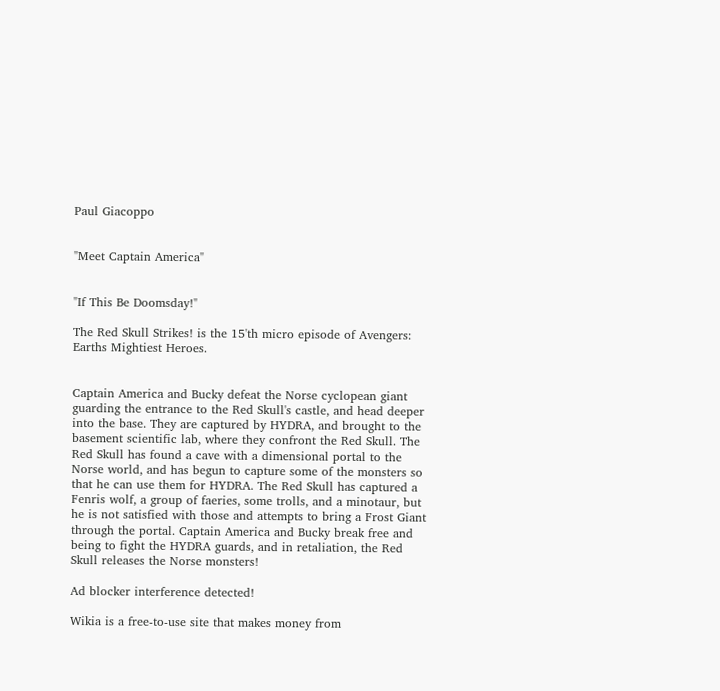Paul Giacoppo


"Meet Captain America"


"If This Be Doomsday!"

The Red Skull Strikes! is the 15'th micro episode of Avengers: Earths Mightiest Heroes.


Captain America and Bucky defeat the Norse cyclopean giant guarding the entrance to the Red Skull's castle, and head deeper into the base. They are captured by HYDRA, and brought to the basement scientific lab, where they confront the Red Skull. The Red Skull has found a cave with a dimensional portal to the Norse world, and has begun to capture some of the monsters so that he can use them for HYDRA. The Red Skull has captured a Fenris wolf, a group of faeries, some trolls, and a minotaur, but he is not satisfied with those and attempts to bring a Frost Giant through the portal. Captain America and Bucky break free and being to fight the HYDRA guards, and in retaliation, the Red Skull releases the Norse monsters!

Ad blocker interference detected!

Wikia is a free-to-use site that makes money from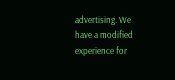advertising. We have a modified experience for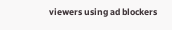viewers using ad blockers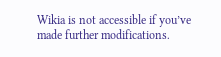Wikia is not accessible if you’ve made further modifications.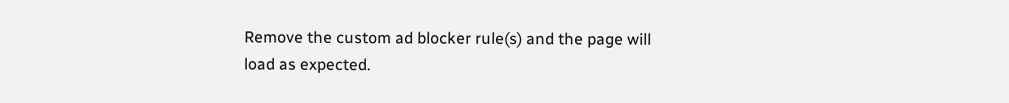Remove the custom ad blocker rule(s) and the page will load as expected.